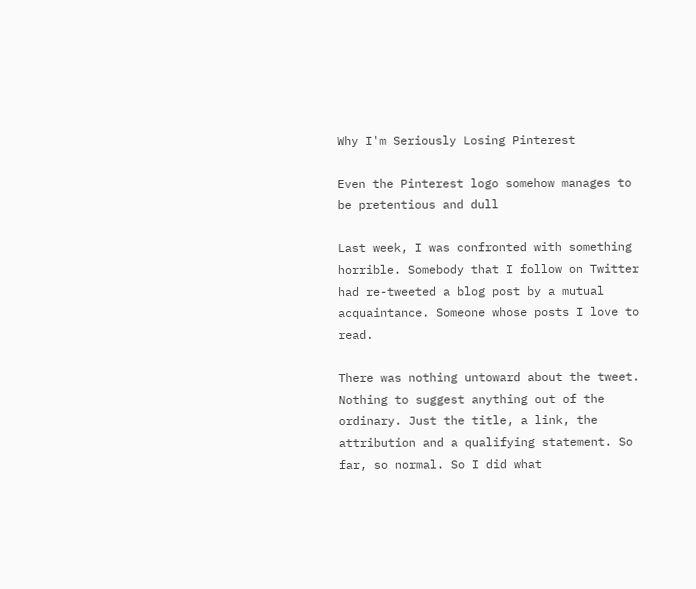Why I'm Seriously Losing Pinterest

Even the Pinterest logo somehow manages to be pretentious and dull

Last week, I was confronted with something horrible. Somebody that I follow on Twitter had re-tweeted a blog post by a mutual acquaintance. Someone whose posts I love to read.

There was nothing untoward about the tweet. Nothing to suggest anything out of the ordinary. Just the title, a link, the attribution and a qualifying statement. So far, so normal. So I did what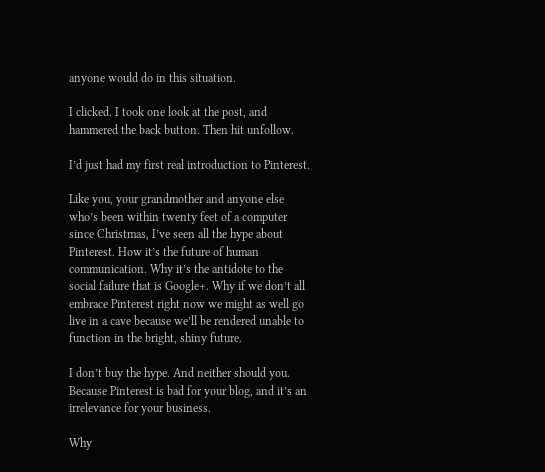anyone would do in this situation.

I clicked. I took one look at the post, and hammered the back button. Then hit unfollow.

I’d just had my first real introduction to Pinterest.

Like you, your grandmother and anyone else who’s been within twenty feet of a computer since Christmas, I’ve seen all the hype about Pinterest. How it’s the future of human communication. Why it’s the antidote to the social failure that is Google+. Why if we don’t all embrace Pinterest right now we might as well go live in a cave because we’ll be rendered unable to function in the bright, shiny future.

I don’t buy the hype. And neither should you. Because Pinterest is bad for your blog, and it’s an irrelevance for your business.

Why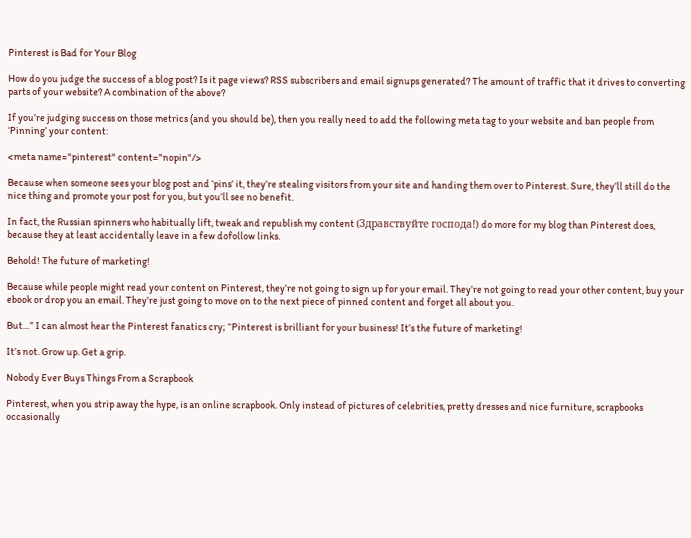Pinterest is Bad for Your Blog

How do you judge the success of a blog post? Is it page views? RSS subscribers and email signups generated? The amount of traffic that it drives to converting parts of your website? A combination of the above?

If you’re judging success on those metrics (and you should be), then you really need to add the following meta tag to your website and ban people from ‘Pinning’ your content:

<meta name="pinterest" content="nopin"/>

Because when someone sees your blog post and ‘pins’ it, they’re stealing visitors from your site and handing them over to Pinterest. Sure, they’ll still do the nice thing and promote your post for you, but you’ll see no benefit.

In fact, the Russian spinners who habitually lift, tweak and republish my content (Здравствуйте господа!) do more for my blog than Pinterest does, because they at least accidentally leave in a few dofollow links.

Behold! The future of marketing!

Because while people might read your content on Pinterest, they’re not going to sign up for your email. They’re not going to read your other content, buy your ebook or drop you an email. They’re just going to move on to the next piece of pinned content and forget all about you.

But…” I can almost hear the Pinterest fanatics cry; “Pinterest is brilliant for your business! It’s the future of marketing!

It’s not. Grow up. Get a grip.

Nobody Ever Buys Things From a Scrapbook

Pinterest, when you strip away the hype, is an online scrapbook. Only instead of pictures of celebrities, pretty dresses and nice furniture, scrapbooks occasionally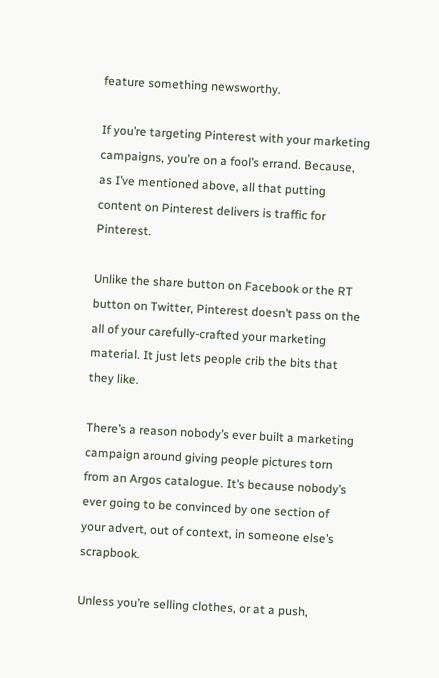feature something newsworthy.

If you’re targeting Pinterest with your marketing campaigns, you’re on a fool’s errand. Because, as I’ve mentioned above, all that putting content on Pinterest delivers is traffic for Pinterest.

Unlike the share button on Facebook or the RT button on Twitter, Pinterest doesn’t pass on the all of your carefully-crafted your marketing material. It just lets people crib the bits that they like.

There’s a reason nobody’s ever built a marketing campaign around giving people pictures torn from an Argos catalogue. It’s because nobody’s ever going to be convinced by one section of your advert, out of context, in someone else’s scrapbook.

Unless you’re selling clothes, or at a push,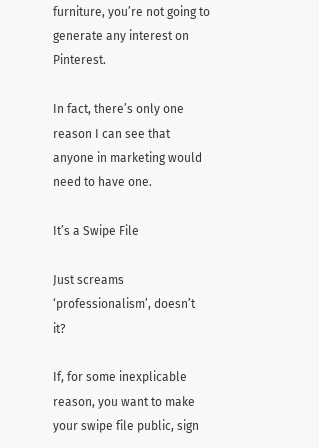furniture, you’re not going to generate any interest on Pinterest.

In fact, there’s only one reason I can see that anyone in marketing would need to have one.

It’s a Swipe File

Just screams ‘professionalism’, doesn’t it?

If, for some inexplicable reason, you want to make your swipe file public, sign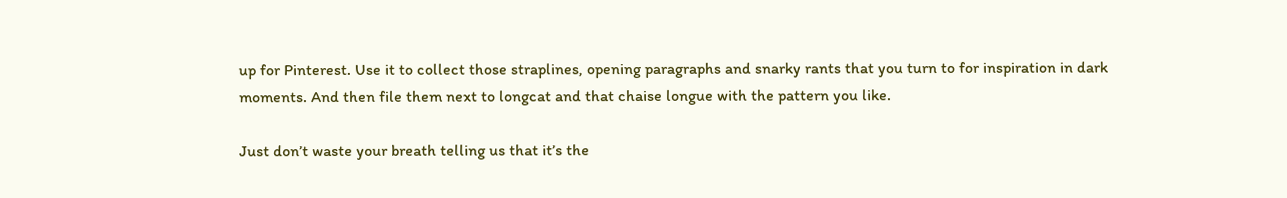up for Pinterest. Use it to collect those straplines, opening paragraphs and snarky rants that you turn to for inspiration in dark moments. And then file them next to longcat and that chaise longue with the pattern you like.

Just don’t waste your breath telling us that it’s the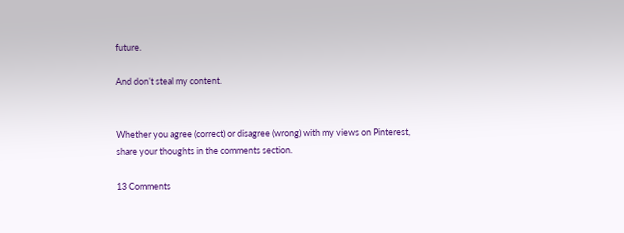future.

And don’t steal my content.


Whether you agree (correct) or disagree (wrong) with my views on Pinterest, share your thoughts in the comments section.

13 Comments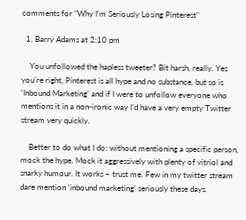comments for "Why I’m Seriously Losing Pinterest"

  1. Barry Adams at 2:10 pm

    You unfollowed the hapless tweeter? Bit harsh, really. Yes you’re right, Pinterest is all hype and no substance, but so is ‘Inbound Marketing’ and if I were to unfollow everyone who mentions it in a non-ironic way I’d have a very empty Twitter stream very quickly.

    Better to do what I do: without mentioning a specific person, mock the hype. Mock it aggressively with plenty of vitriol and snarky humour. It works – trust me. Few in my twitter stream dare mention ‘inbound marketing’ seriously these days.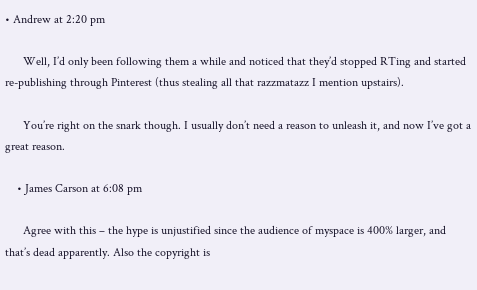• Andrew at 2:20 pm

      Well, I’d only been following them a while and noticed that they’d stopped RTing and started re-publishing through Pinterest (thus stealing all that razzmatazz I mention upstairs).

      You’re right on the snark though. I usually don’t need a reason to unleash it, and now I’ve got a great reason.

    • James Carson at 6:08 pm

      Agree with this – the hype is unjustified since the audience of myspace is 400% larger, and that’s dead apparently. Also the copyright is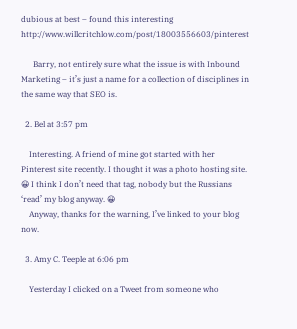dubious at best – found this interesting http://www.willcritchlow.com/post/18003556603/pinterest

      Barry, not entirely sure what the issue is with Inbound Marketing – it’s just a name for a collection of disciplines in the same way that SEO is.

  2. Bel at 3:57 pm

    Interesting. A friend of mine got started with her Pinterest site recently. I thought it was a photo hosting site. 😀 I think I don’t need that tag, nobody but the Russians ‘read’ my blog anyway. 😀
    Anyway, thanks for the warning, I’ve linked to your blog now.

  3. Amy C. Teeple at 6:06 pm

    Yesterday I clicked on a Tweet from someone who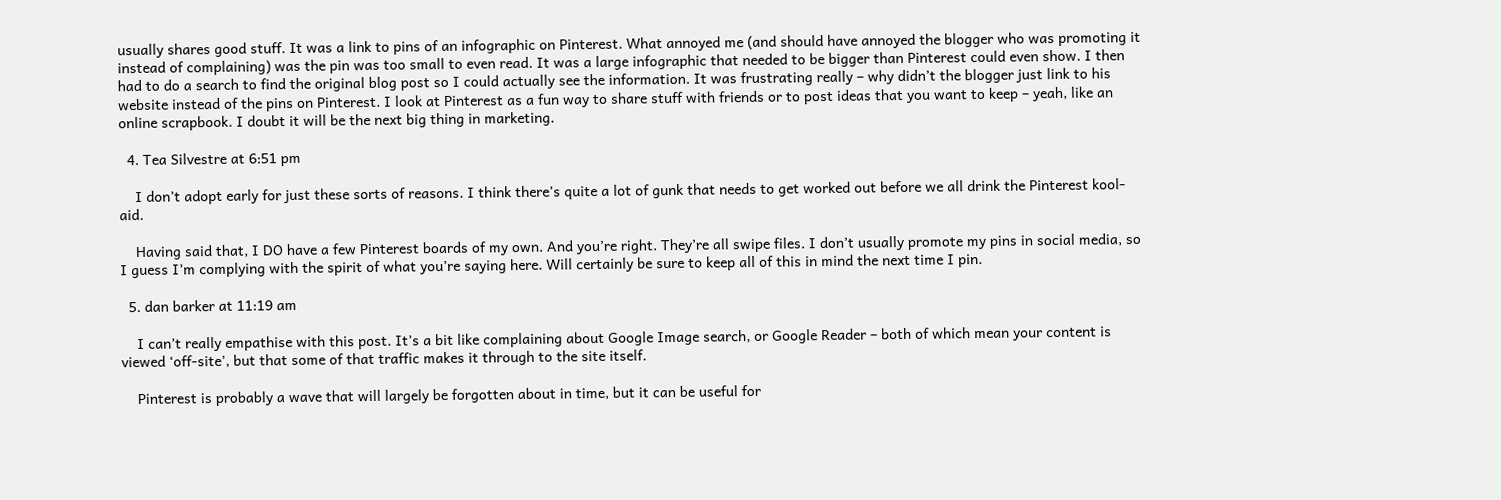usually shares good stuff. It was a link to pins of an infographic on Pinterest. What annoyed me (and should have annoyed the blogger who was promoting it instead of complaining) was the pin was too small to even read. It was a large infographic that needed to be bigger than Pinterest could even show. I then had to do a search to find the original blog post so I could actually see the information. It was frustrating really – why didn’t the blogger just link to his website instead of the pins on Pinterest. I look at Pinterest as a fun way to share stuff with friends or to post ideas that you want to keep – yeah, like an online scrapbook. I doubt it will be the next big thing in marketing.

  4. Tea Silvestre at 6:51 pm

    I don’t adopt early for just these sorts of reasons. I think there’s quite a lot of gunk that needs to get worked out before we all drink the Pinterest kool-aid.

    Having said that, I DO have a few Pinterest boards of my own. And you’re right. They’re all swipe files. I don’t usually promote my pins in social media, so I guess I’m complying with the spirit of what you’re saying here. Will certainly be sure to keep all of this in mind the next time I pin.

  5. dan barker at 11:19 am

    I can’t really empathise with this post. It’s a bit like complaining about Google Image search, or Google Reader – both of which mean your content is viewed ‘off-site’, but that some of that traffic makes it through to the site itself.

    Pinterest is probably a wave that will largely be forgotten about in time, but it can be useful for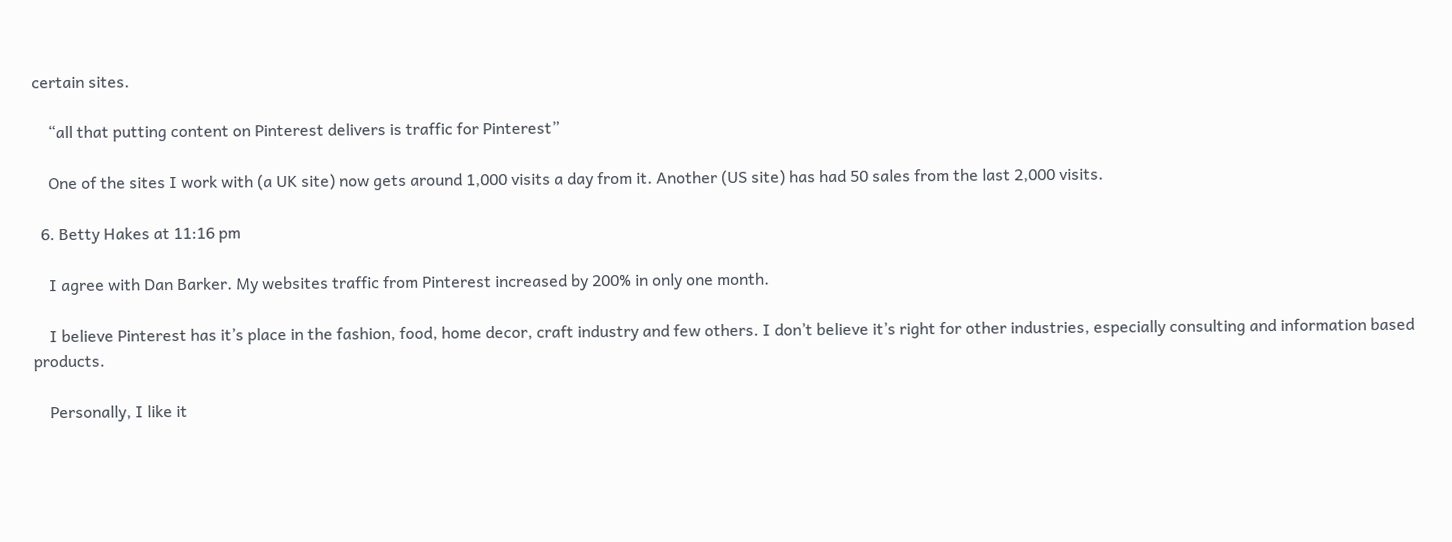certain sites.

    “all that putting content on Pinterest delivers is traffic for Pinterest”

    One of the sites I work with (a UK site) now gets around 1,000 visits a day from it. Another (US site) has had 50 sales from the last 2,000 visits.

  6. Betty Hakes at 11:16 pm

    I agree with Dan Barker. My websites traffic from Pinterest increased by 200% in only one month.

    I believe Pinterest has it’s place in the fashion, food, home decor, craft industry and few others. I don’t believe it’s right for other industries, especially consulting and information based products.

    Personally, I like it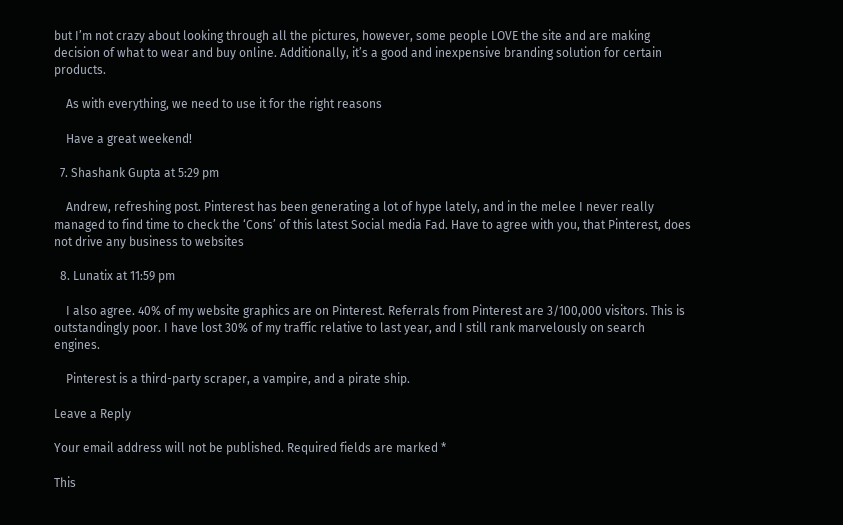but I’m not crazy about looking through all the pictures, however, some people LOVE the site and are making decision of what to wear and buy online. Additionally, it’s a good and inexpensive branding solution for certain products.

    As with everything, we need to use it for the right reasons

    Have a great weekend!

  7. Shashank Gupta at 5:29 pm

    Andrew, refreshing post. Pinterest has been generating a lot of hype lately, and in the melee I never really managed to find time to check the ‘Cons’ of this latest Social media Fad. Have to agree with you, that Pinterest, does not drive any business to websites

  8. Lunatix at 11:59 pm

    I also agree. 40% of my website graphics are on Pinterest. Referrals from Pinterest are 3/100,000 visitors. This is outstandingly poor. I have lost 30% of my traffic relative to last year, and I still rank marvelously on search engines.

    Pinterest is a third-party scraper, a vampire, and a pirate ship.

Leave a Reply

Your email address will not be published. Required fields are marked *

This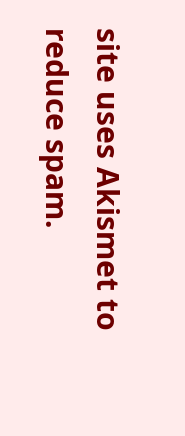site uses Akismet to reduce spam.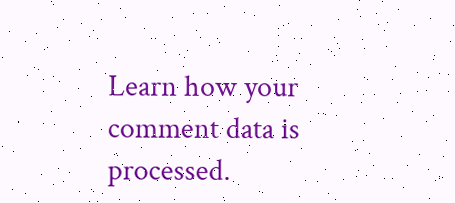Learn how your comment data is processed.